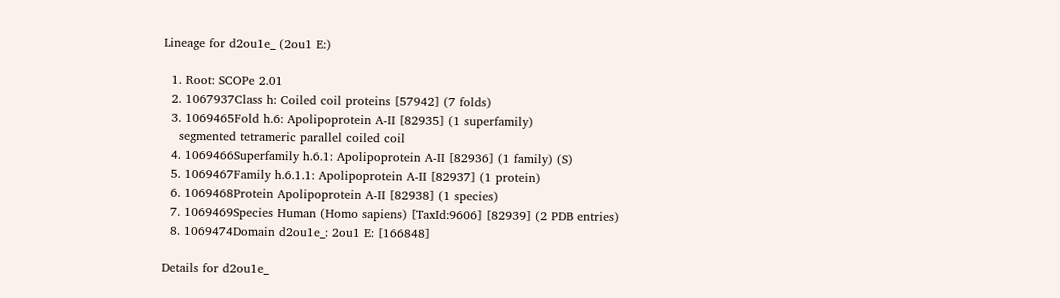Lineage for d2ou1e_ (2ou1 E:)

  1. Root: SCOPe 2.01
  2. 1067937Class h: Coiled coil proteins [57942] (7 folds)
  3. 1069465Fold h.6: Apolipoprotein A-II [82935] (1 superfamily)
    segmented tetrameric parallel coiled coil
  4. 1069466Superfamily h.6.1: Apolipoprotein A-II [82936] (1 family) (S)
  5. 1069467Family h.6.1.1: Apolipoprotein A-II [82937] (1 protein)
  6. 1069468Protein Apolipoprotein A-II [82938] (1 species)
  7. 1069469Species Human (Homo sapiens) [TaxId:9606] [82939] (2 PDB entries)
  8. 1069474Domain d2ou1e_: 2ou1 E: [166848]

Details for d2ou1e_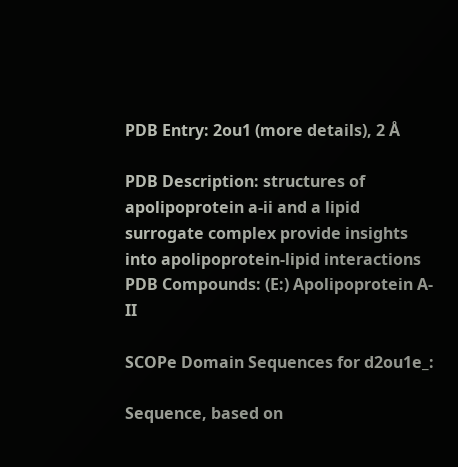PDB Entry: 2ou1 (more details), 2 Å

PDB Description: structures of apolipoprotein a-ii and a lipid surrogate complex provide insights into apolipoprotein-lipid interactions
PDB Compounds: (E:) Apolipoprotein A-II

SCOPe Domain Sequences for d2ou1e_:

Sequence, based on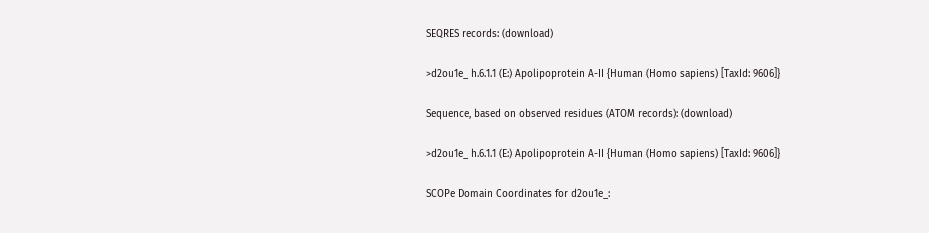SEQRES records: (download)

>d2ou1e_ h.6.1.1 (E:) Apolipoprotein A-II {Human (Homo sapiens) [TaxId: 9606]}

Sequence, based on observed residues (ATOM records): (download)

>d2ou1e_ h.6.1.1 (E:) Apolipoprotein A-II {Human (Homo sapiens) [TaxId: 9606]}

SCOPe Domain Coordinates for d2ou1e_: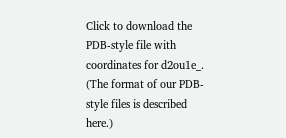Click to download the PDB-style file with coordinates for d2ou1e_.
(The format of our PDB-style files is described here.)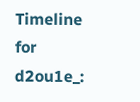Timeline for d2ou1e_: